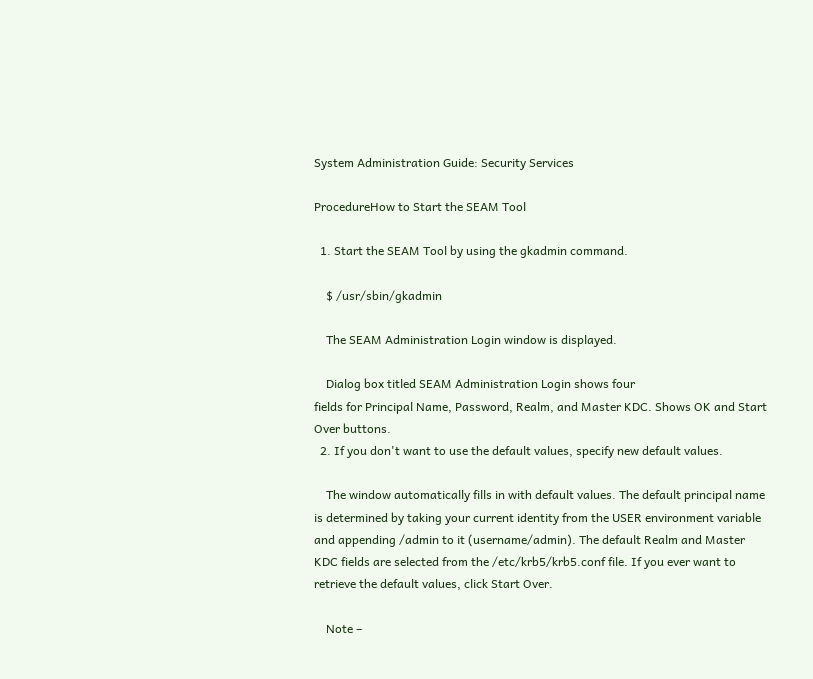System Administration Guide: Security Services

ProcedureHow to Start the SEAM Tool

  1. Start the SEAM Tool by using the gkadmin command.

    $ /usr/sbin/gkadmin

    The SEAM Administration Login window is displayed.

    Dialog box titled SEAM Administration Login shows four
fields for Principal Name, Password, Realm, and Master KDC. Shows OK and Start
Over buttons.
  2. If you don't want to use the default values, specify new default values.

    The window automatically fills in with default values. The default principal name is determined by taking your current identity from the USER environment variable and appending /admin to it (username/admin). The default Realm and Master KDC fields are selected from the /etc/krb5/krb5.conf file. If you ever want to retrieve the default values, click Start Over.

    Note –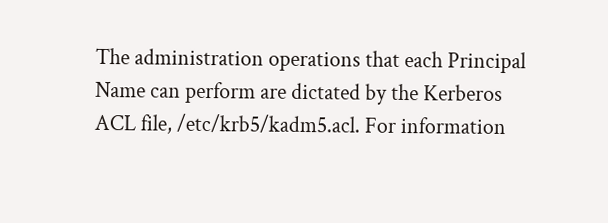The administration operations that each Principal Name can perform are dictated by the Kerberos ACL file, /etc/krb5/kadm5.acl. For information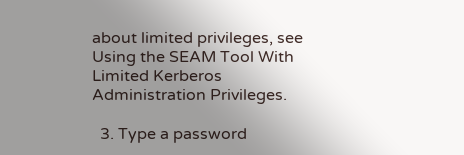about limited privileges, see Using the SEAM Tool With Limited Kerberos Administration Privileges.

  3. Type a password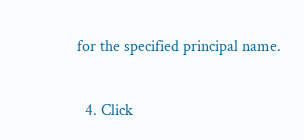for the specified principal name.

  4. Click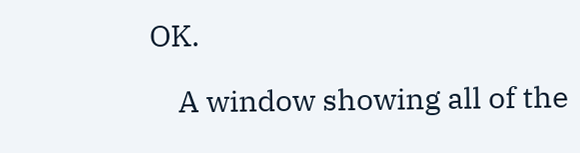OK.

    A window showing all of the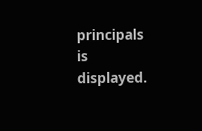principals is displayed.